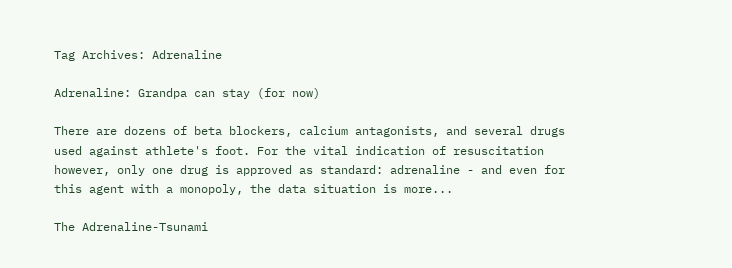Tag Archives: Adrenaline

Adrenaline: Grandpa can stay (for now)

There are dozens of beta blockers, calcium antagonists, and several drugs used against athlete's foot. For the vital indication of resuscitation however, only one drug is approved as standard: adrenaline - and even for this agent with a monopoly, the data situation is more...

The Adrenaline-Tsunami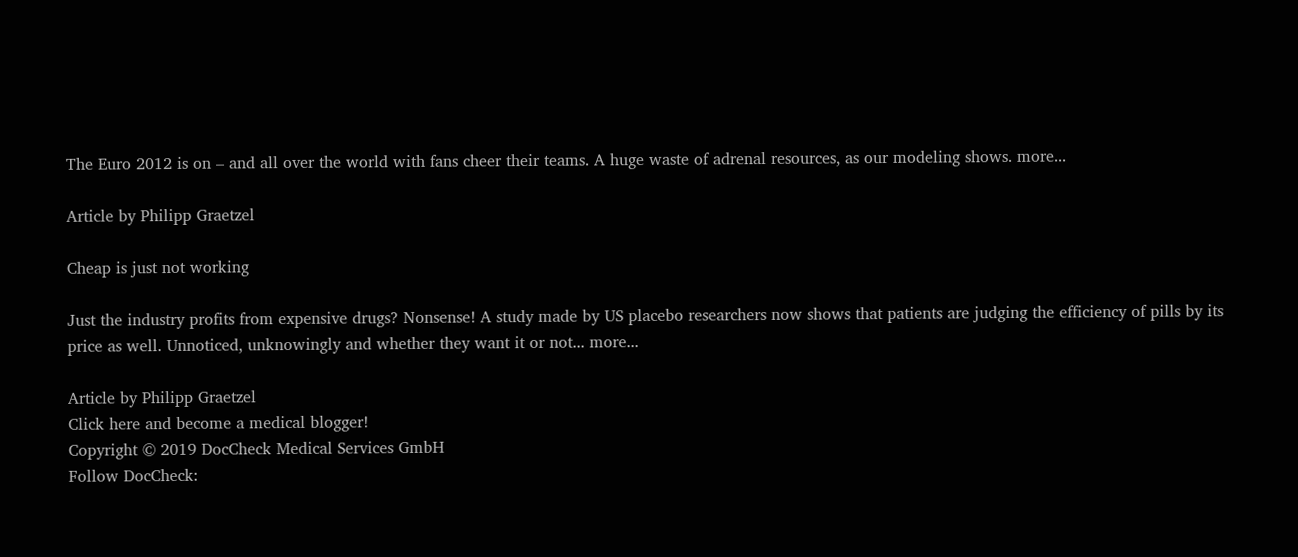The Euro 2012 is on – and all over the world with fans cheer their teams. A huge waste of adrenal resources, as our modeling shows. more...

Article by Philipp Graetzel

Cheap is just not working

Just the industry profits from expensive drugs? Nonsense! A study made by US placebo researchers now shows that patients are judging the efficiency of pills by its price as well. Unnoticed, unknowingly and whether they want it or not... more...

Article by Philipp Graetzel
Click here and become a medical blogger!
Copyright © 2019 DocCheck Medical Services GmbH
Follow DocCheck: